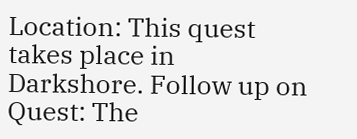Location: This quest takes place in Darkshore. Follow up on Quest: The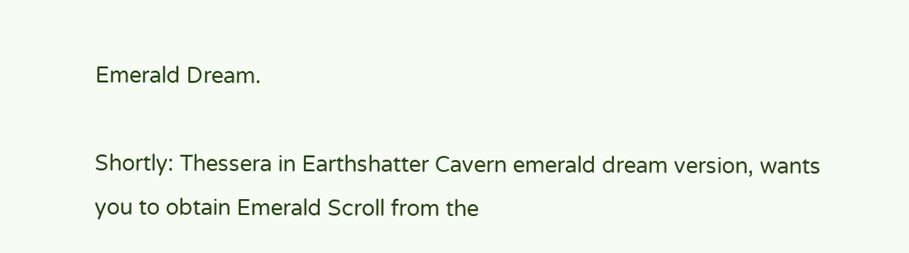Emerald Dream.

Shortly: Thessera in Earthshatter Cavern emerald dream version, wants you to obtain Emerald Scroll from the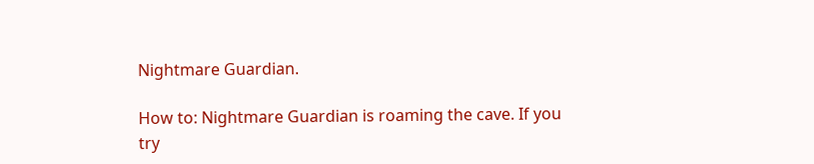Nightmare Guardian.

How to: Nightmare Guardian is roaming the cave. If you try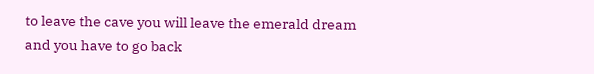to leave the cave you will leave the emerald dream and you have to go back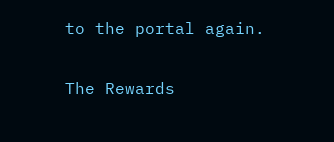to the portal again.

The Rewards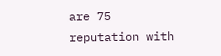are 75 reputation with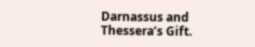Darnassus and Thessera’s Gift.